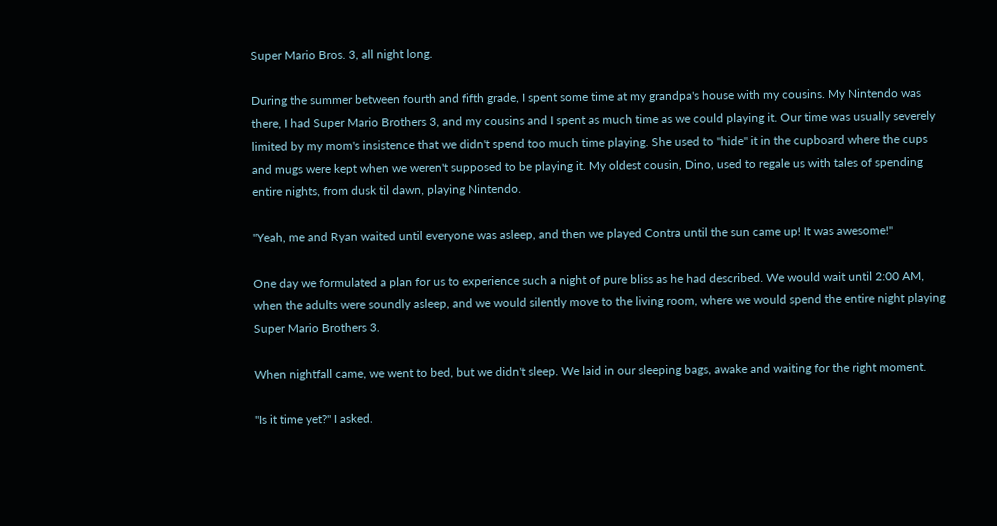Super Mario Bros. 3, all night long.

During the summer between fourth and fifth grade, I spent some time at my grandpa's house with my cousins. My Nintendo was there, I had Super Mario Brothers 3, and my cousins and I spent as much time as we could playing it. Our time was usually severely limited by my mom's insistence that we didn't spend too much time playing. She used to "hide" it in the cupboard where the cups and mugs were kept when we weren't supposed to be playing it. My oldest cousin, Dino, used to regale us with tales of spending entire nights, from dusk til dawn, playing Nintendo.

"Yeah, me and Ryan waited until everyone was asleep, and then we played Contra until the sun came up! It was awesome!"

One day we formulated a plan for us to experience such a night of pure bliss as he had described. We would wait until 2:00 AM, when the adults were soundly asleep, and we would silently move to the living room, where we would spend the entire night playing Super Mario Brothers 3.

When nightfall came, we went to bed, but we didn't sleep. We laid in our sleeping bags, awake and waiting for the right moment.

"Is it time yet?" I asked.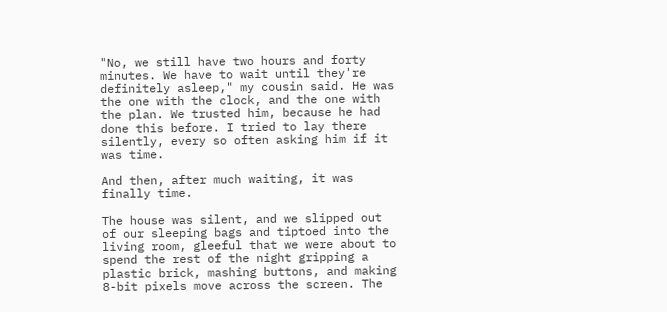"No, we still have two hours and forty minutes. We have to wait until they're definitely asleep," my cousin said. He was the one with the clock, and the one with the plan. We trusted him, because he had done this before. I tried to lay there silently, every so often asking him if it was time.

And then, after much waiting, it was finally time.

The house was silent, and we slipped out of our sleeping bags and tiptoed into the living room, gleeful that we were about to spend the rest of the night gripping a plastic brick, mashing buttons, and making 8-bit pixels move across the screen. The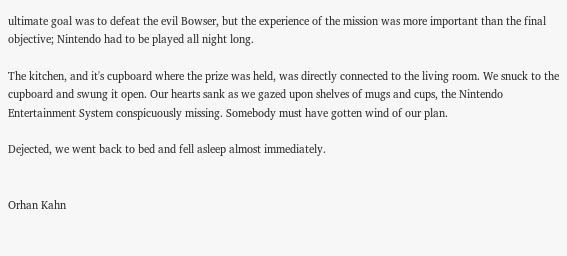ultimate goal was to defeat the evil Bowser, but the experience of the mission was more important than the final objective; Nintendo had to be played all night long.

The kitchen, and it's cupboard where the prize was held, was directly connected to the living room. We snuck to the cupboard and swung it open. Our hearts sank as we gazed upon shelves of mugs and cups, the Nintendo Entertainment System conspicuously missing. Somebody must have gotten wind of our plan.

Dejected, we went back to bed and fell asleep almost immediately.


Orhan Kahn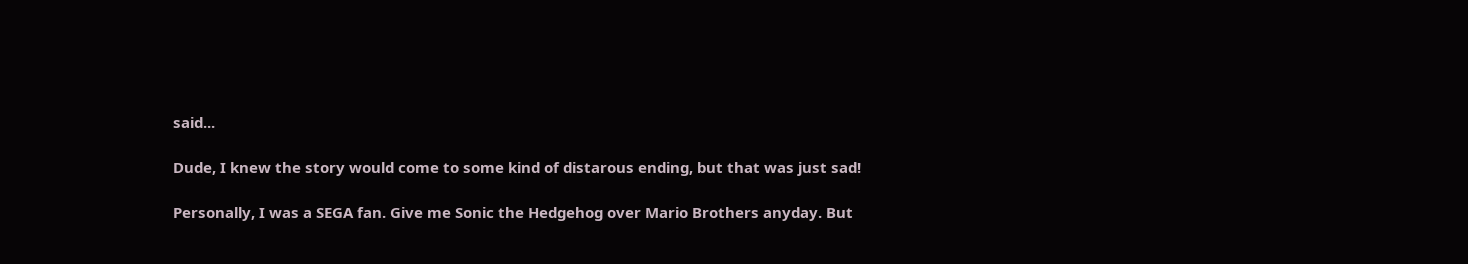said...

Dude, I knew the story would come to some kind of distarous ending, but that was just sad!

Personally, I was a SEGA fan. Give me Sonic the Hedgehog over Mario Brothers anyday. But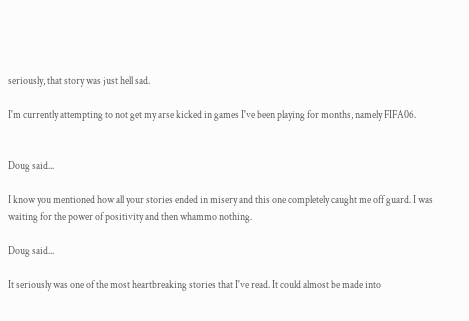seriously, that story was just hell sad.

I'm currently attempting to not get my arse kicked in games I've been playing for months, namely FIFA06.


Doug said...

I know you mentioned how all your stories ended in misery and this one completely caught me off guard. I was waiting for the power of positivity and then whammo nothing.

Doug said...

It seriously was one of the most heartbreaking stories that I've read. It could almost be made into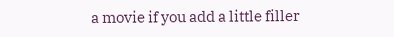a movie if you add a little filler